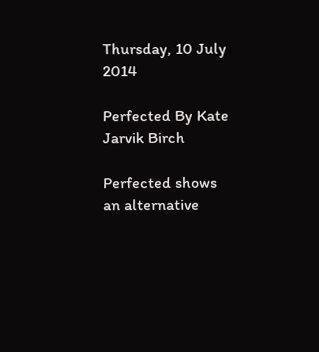Thursday, 10 July 2014

Perfected By Kate Jarvik Birch

Perfected shows an alternative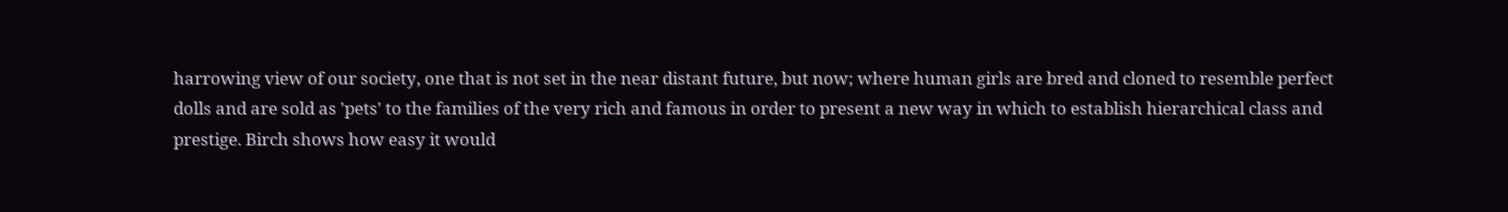harrowing view of our society, one that is not set in the near distant future, but now; where human girls are bred and cloned to resemble perfect dolls and are sold as 'pets' to the families of the very rich and famous in order to present a new way in which to establish hierarchical class and prestige. Birch shows how easy it would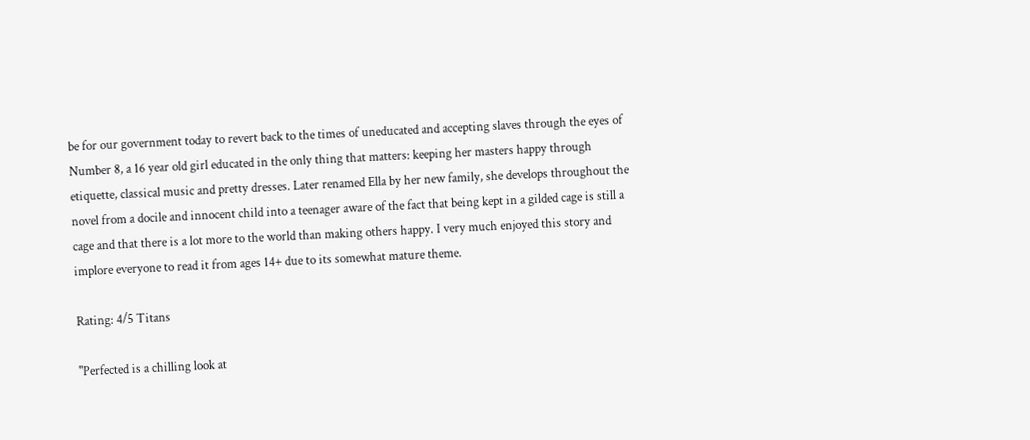be for our government today to revert back to the times of uneducated and accepting slaves through the eyes of Number 8, a 16 year old girl educated in the only thing that matters: keeping her masters happy through etiquette, classical music and pretty dresses. Later renamed Ella by her new family, she develops throughout the novel from a docile and innocent child into a teenager aware of the fact that being kept in a gilded cage is still a cage and that there is a lot more to the world than making others happy. I very much enjoyed this story and implore everyone to read it from ages 14+ due to its somewhat mature theme.

Rating: 4/5 Titans

"Perfected is a chilling look at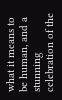what it means to be human, and a stunning celebration of the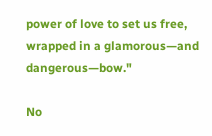power of love to set us free, wrapped in a glamorous—and dangerous—bow."

No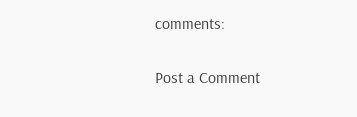comments:

Post a Comment